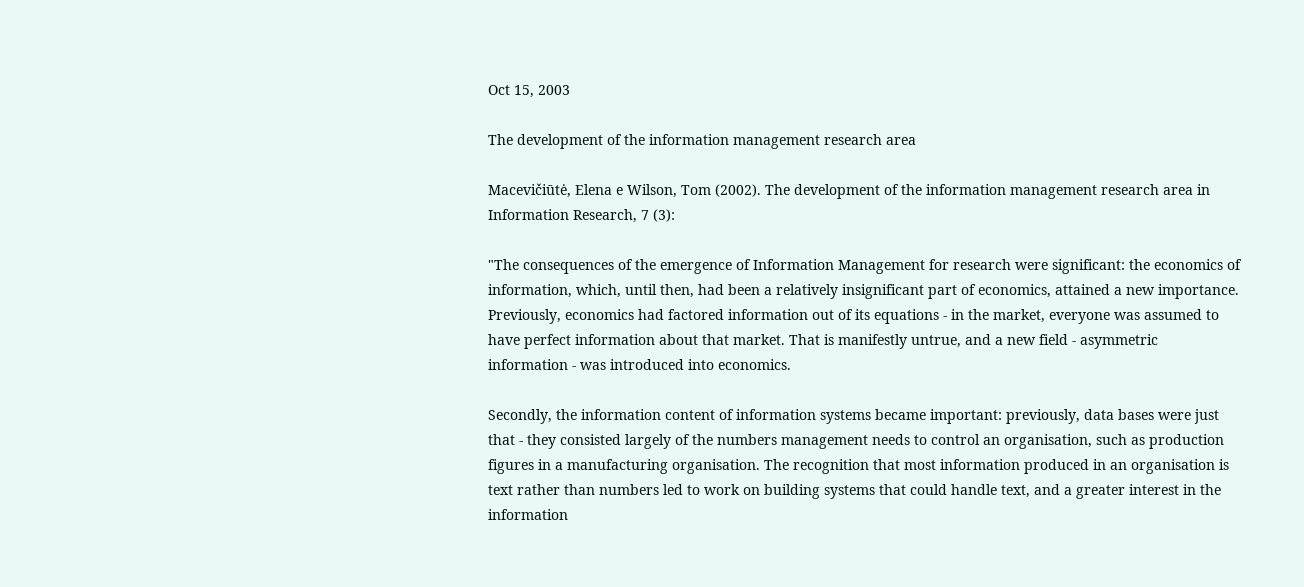Oct 15, 2003

The development of the information management research area

Macevičiūtė, Elena e Wilson, Tom (2002). The development of the information management research area in Information Research, 7 (3):

"The consequences of the emergence of Information Management for research were significant: the economics of information, which, until then, had been a relatively insignificant part of economics, attained a new importance. Previously, economics had factored information out of its equations - in the market, everyone was assumed to have perfect information about that market. That is manifestly untrue, and a new field - asymmetric information - was introduced into economics.

Secondly, the information content of information systems became important: previously, data bases were just that - they consisted largely of the numbers management needs to control an organisation, such as production figures in a manufacturing organisation. The recognition that most information produced in an organisation is text rather than numbers led to work on building systems that could handle text, and a greater interest in the information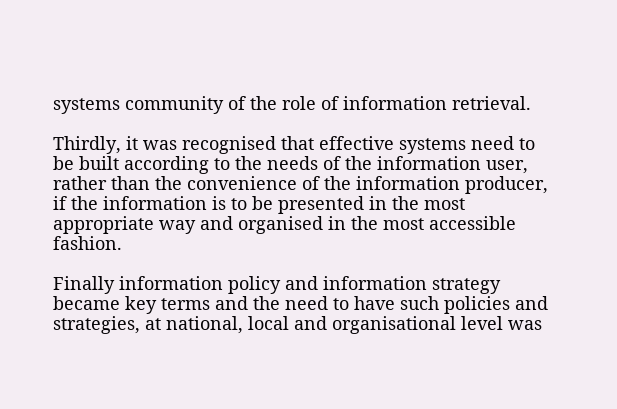systems community of the role of information retrieval.

Thirdly, it was recognised that effective systems need to be built according to the needs of the information user, rather than the convenience of the information producer, if the information is to be presented in the most appropriate way and organised in the most accessible fashion.

Finally information policy and information strategy became key terms and the need to have such policies and strategies, at national, local and organisational level was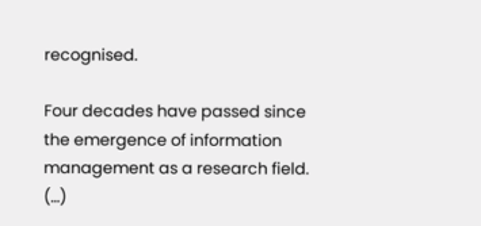recognised.

Four decades have passed since the emergence of information management as a research field. (...)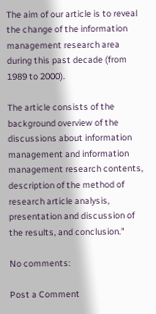The aim of our article is to reveal the change of the information management research area during this past decade (from 1989 to 2000).

The article consists of the background overview of the discussions about information management and information management research contents, description of the method of research article analysis, presentation and discussion of the results, and conclusion."

No comments:

Post a Comment